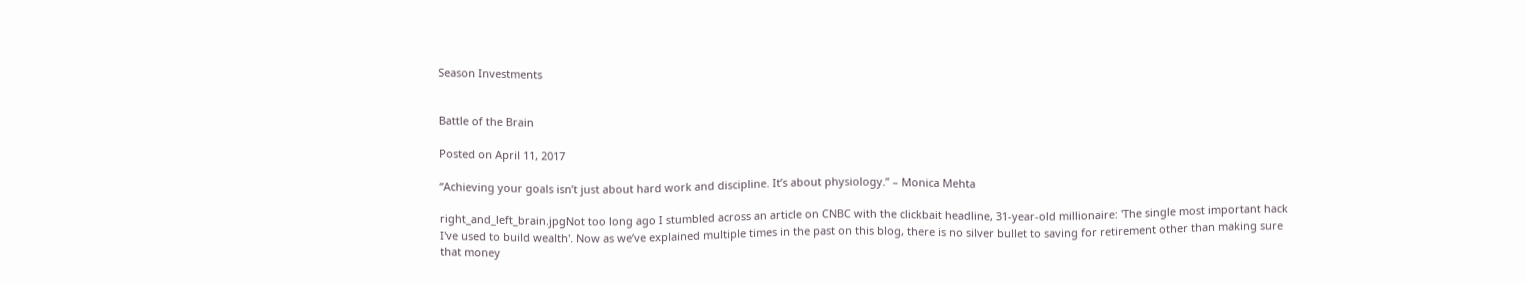Season Investments


Battle of the Brain

Posted on April 11, 2017

“Achieving your goals isn’t just about hard work and discipline. It’s about physiology.” – Monica Mehta

right_and_left_brain.jpgNot too long ago I stumbled across an article on CNBC with the clickbait headline, 31-year-old millionaire: 'The single most important hack I've used to build wealth'. Now as we’ve explained multiple times in the past on this blog, there is no silver bullet to saving for retirement other than making sure that money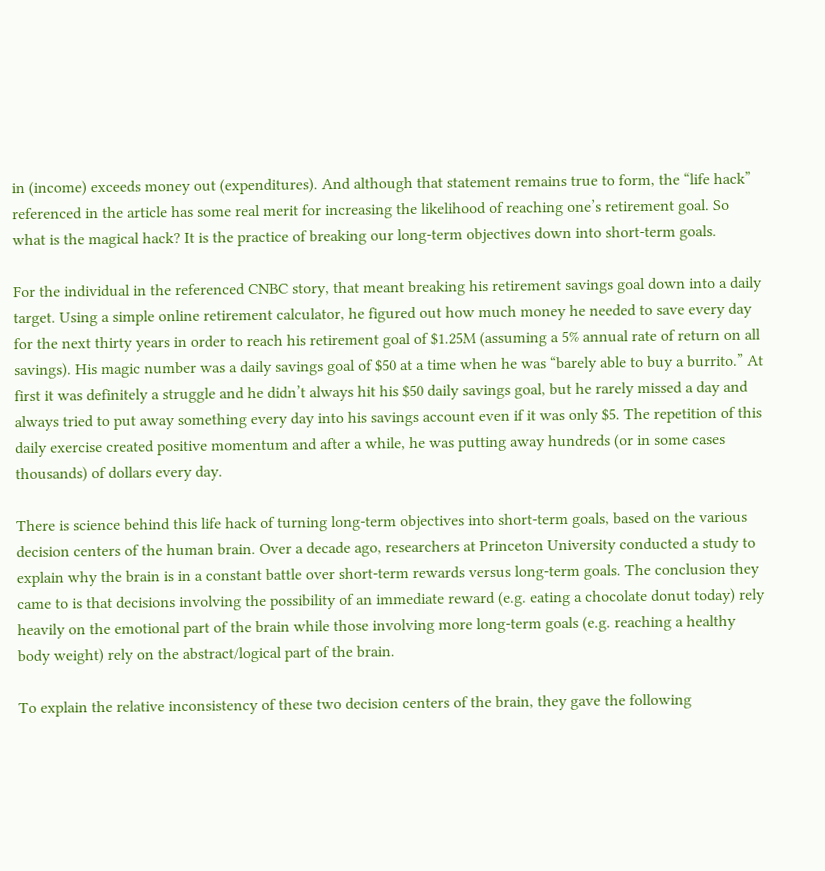in (income) exceeds money out (expenditures). And although that statement remains true to form, the “life hack” referenced in the article has some real merit for increasing the likelihood of reaching one’s retirement goal. So what is the magical hack? It is the practice of breaking our long-term objectives down into short-term goals.

For the individual in the referenced CNBC story, that meant breaking his retirement savings goal down into a daily target. Using a simple online retirement calculator, he figured out how much money he needed to save every day for the next thirty years in order to reach his retirement goal of $1.25M (assuming a 5% annual rate of return on all savings). His magic number was a daily savings goal of $50 at a time when he was “barely able to buy a burrito.” At first it was definitely a struggle and he didn’t always hit his $50 daily savings goal, but he rarely missed a day and always tried to put away something every day into his savings account even if it was only $5. The repetition of this daily exercise created positive momentum and after a while, he was putting away hundreds (or in some cases thousands) of dollars every day.

There is science behind this life hack of turning long-term objectives into short-term goals, based on the various decision centers of the human brain. Over a decade ago, researchers at Princeton University conducted a study to explain why the brain is in a constant battle over short-term rewards versus long-term goals. The conclusion they came to is that decisions involving the possibility of an immediate reward (e.g. eating a chocolate donut today) rely heavily on the emotional part of the brain while those involving more long-term goals (e.g. reaching a healthy body weight) rely on the abstract/logical part of the brain.

To explain the relative inconsistency of these two decision centers of the brain, they gave the following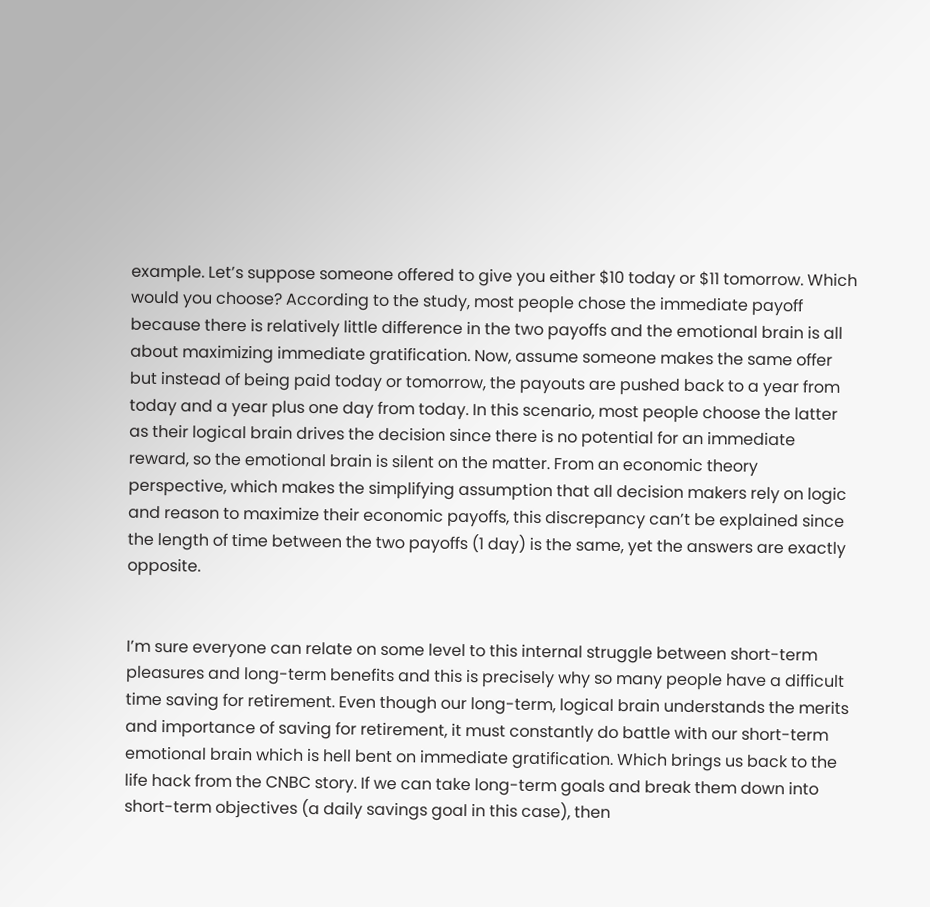example. Let’s suppose someone offered to give you either $10 today or $11 tomorrow. Which would you choose? According to the study, most people chose the immediate payoff because there is relatively little difference in the two payoffs and the emotional brain is all about maximizing immediate gratification. Now, assume someone makes the same offer but instead of being paid today or tomorrow, the payouts are pushed back to a year from today and a year plus one day from today. In this scenario, most people choose the latter as their logical brain drives the decision since there is no potential for an immediate reward, so the emotional brain is silent on the matter. From an economic theory perspective, which makes the simplifying assumption that all decision makers rely on logic and reason to maximize their economic payoffs, this discrepancy can’t be explained since the length of time between the two payoffs (1 day) is the same, yet the answers are exactly opposite.


I’m sure everyone can relate on some level to this internal struggle between short-term pleasures and long-term benefits and this is precisely why so many people have a difficult time saving for retirement. Even though our long-term, logical brain understands the merits and importance of saving for retirement, it must constantly do battle with our short-term emotional brain which is hell bent on immediate gratification. Which brings us back to the life hack from the CNBC story. If we can take long-term goals and break them down into short-term objectives (a daily savings goal in this case), then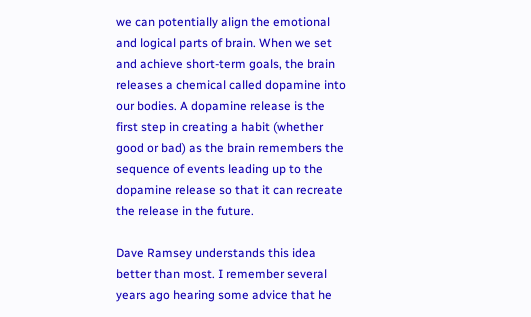we can potentially align the emotional and logical parts of brain. When we set and achieve short-term goals, the brain releases a chemical called dopamine into our bodies. A dopamine release is the first step in creating a habit (whether good or bad) as the brain remembers the sequence of events leading up to the dopamine release so that it can recreate the release in the future.

Dave Ramsey understands this idea better than most. I remember several years ago hearing some advice that he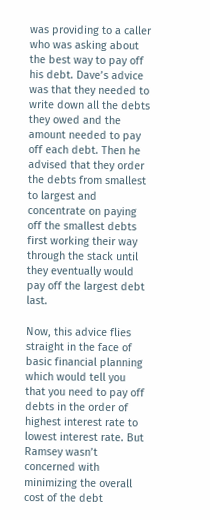was providing to a caller who was asking about the best way to pay off his debt. Dave’s advice was that they needed to write down all the debts they owed and the amount needed to pay off each debt. Then he advised that they order the debts from smallest to largest and concentrate on paying off the smallest debts first working their way through the stack until they eventually would pay off the largest debt last.

Now, this advice flies straight in the face of basic financial planning which would tell you that you need to pay off debts in the order of highest interest rate to lowest interest rate. But Ramsey wasn’t concerned with minimizing the overall cost of the debt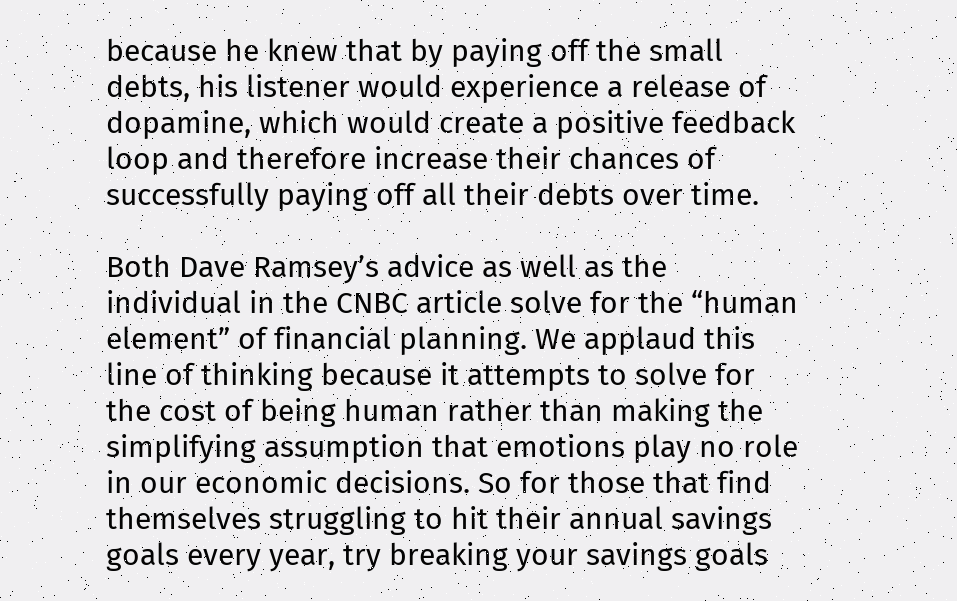because he knew that by paying off the small debts, his listener would experience a release of dopamine, which would create a positive feedback loop and therefore increase their chances of successfully paying off all their debts over time.

Both Dave Ramsey’s advice as well as the individual in the CNBC article solve for the “human element” of financial planning. We applaud this line of thinking because it attempts to solve for the cost of being human rather than making the simplifying assumption that emotions play no role in our economic decisions. So for those that find themselves struggling to hit their annual savings goals every year, try breaking your savings goals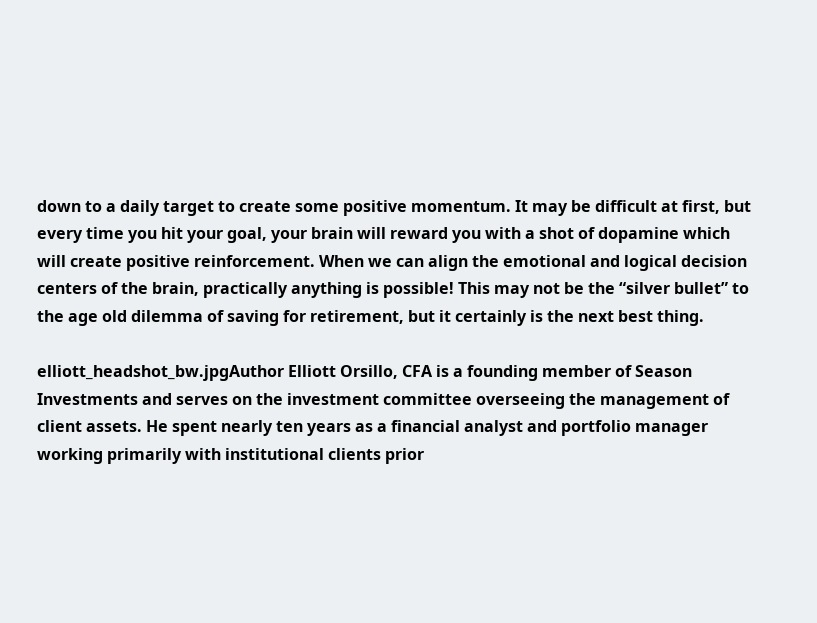down to a daily target to create some positive momentum. It may be difficult at first, but every time you hit your goal, your brain will reward you with a shot of dopamine which will create positive reinforcement. When we can align the emotional and logical decision centers of the brain, practically anything is possible! This may not be the “silver bullet” to the age old dilemma of saving for retirement, but it certainly is the next best thing.

elliott_headshot_bw.jpgAuthor Elliott Orsillo, CFA is a founding member of Season Investments and serves on the investment committee overseeing the management of client assets. He spent nearly ten years as a financial analyst and portfolio manager working primarily with institutional clients prior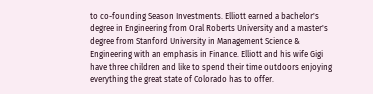to co-founding Season Investments. Elliott earned a bachelor's degree in Engineering from Oral Roberts University and a master's degree from Stanford University in Management Science & Engineering with an emphasis in Finance. Elliott and his wife Gigi have three children and like to spend their time outdoors enjoying everything the great state of Colorado has to offer.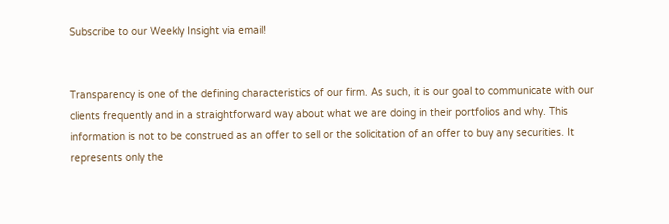Subscribe to our Weekly Insight via email!


Transparency is one of the defining characteristics of our firm. As such, it is our goal to communicate with our clients frequently and in a straightforward way about what we are doing in their portfolios and why. This information is not to be construed as an offer to sell or the solicitation of an offer to buy any securities. It represents only the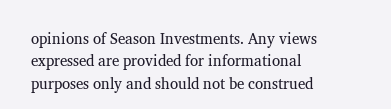opinions of Season Investments. Any views expressed are provided for informational purposes only and should not be construed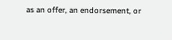as an offer, an endorsement, or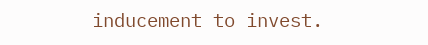inducement to invest.